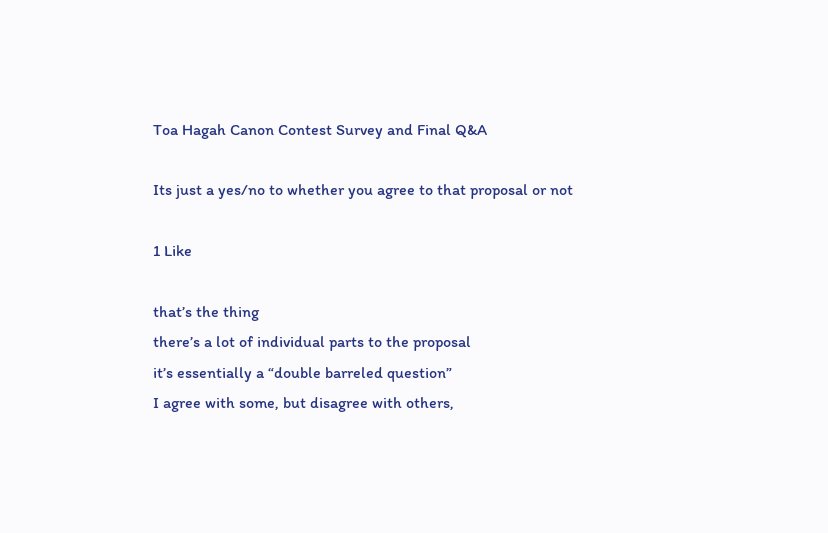Toa Hagah Canon Contest Survey and Final Q&A

Its just a yes/no to whether you agree to that proposal or not

1 Like

that’s the thing
there’s a lot of individual parts to the proposal
it’s essentially a “double barreled question”
I agree with some, but disagree with others,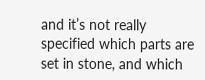and it’s not really specified which parts are set in stone, and which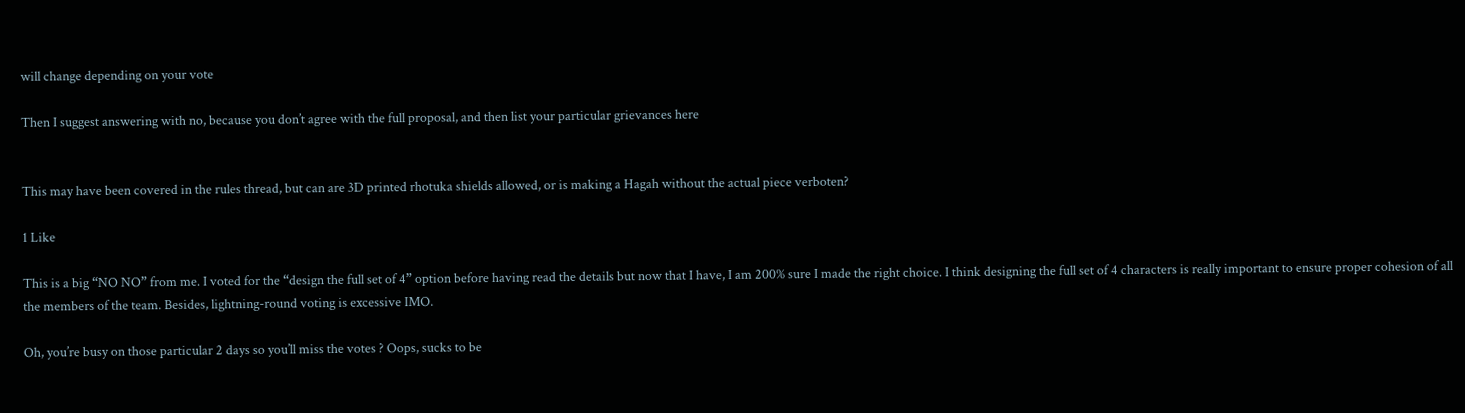will change depending on your vote

Then I suggest answering with no, because you don’t agree with the full proposal, and then list your particular grievances here


This may have been covered in the rules thread, but can are 3D printed rhotuka shields allowed, or is making a Hagah without the actual piece verboten?

1 Like

This is a big “NO NO” from me. I voted for the “design the full set of 4” option before having read the details but now that I have, I am 200% sure I made the right choice. I think designing the full set of 4 characters is really important to ensure proper cohesion of all the members of the team. Besides, lightning-round voting is excessive IMO.

Oh, you’re busy on those particular 2 days so you’ll miss the votes ? Oops, sucks to be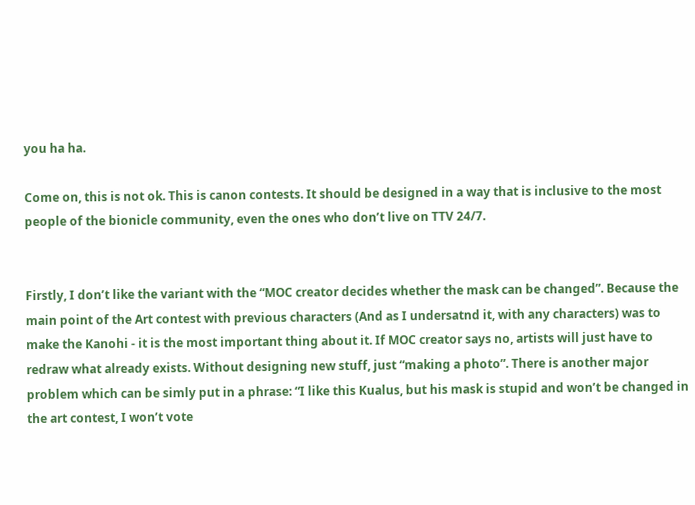you ha ha.

Come on, this is not ok. This is canon contests. It should be designed in a way that is inclusive to the most people of the bionicle community, even the ones who don’t live on TTV 24/7.


Firstly, I don’t like the variant with the “MOC creator decides whether the mask can be changed”. Because the main point of the Art contest with previous characters (And as I undersatnd it, with any characters) was to make the Kanohi - it is the most important thing about it. If MOC creator says no, artists will just have to redraw what already exists. Without designing new stuff, just “making a photo”. There is another major problem which can be simly put in a phrase: “I like this Kualus, but his mask is stupid and won’t be changed in the art contest, I won’t vote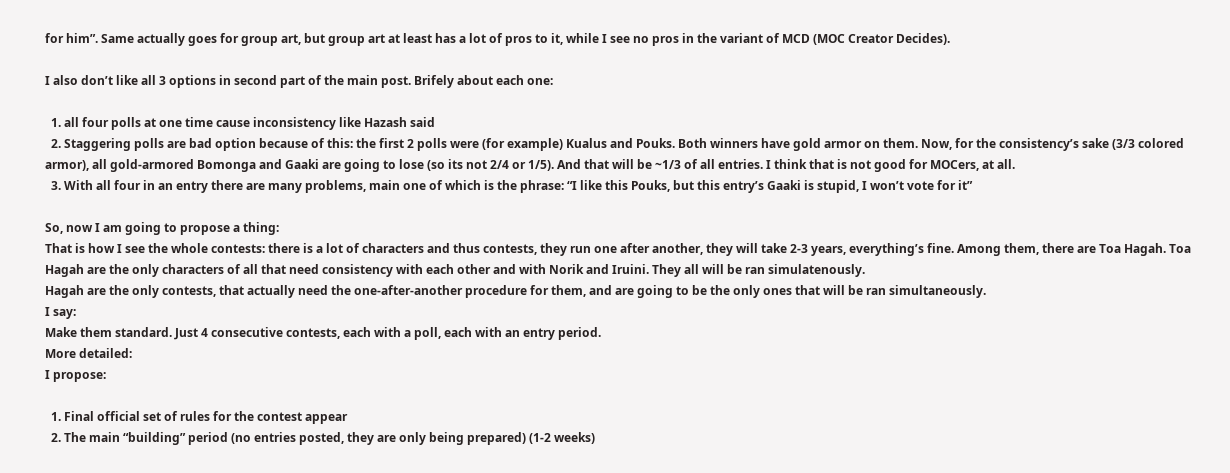for him”. Same actually goes for group art, but group art at least has a lot of pros to it, while I see no pros in the variant of MCD (MOC Creator Decides).

I also don’t like all 3 options in second part of the main post. Brifely about each one:

  1. all four polls at one time cause inconsistency like Hazash said
  2. Staggering polls are bad option because of this: the first 2 polls were (for example) Kualus and Pouks. Both winners have gold armor on them. Now, for the consistency’s sake (3/3 colored armor), all gold-armored Bomonga and Gaaki are going to lose (so its not 2/4 or 1/5). And that will be ~1/3 of all entries. I think that is not good for MOCers, at all.
  3. With all four in an entry there are many problems, main one of which is the phrase: “I like this Pouks, but this entry’s Gaaki is stupid, I won’t vote for it”

So, now I am going to propose a thing:
That is how I see the whole contests: there is a lot of characters and thus contests, they run one after another, they will take 2-3 years, everything’s fine. Among them, there are Toa Hagah. Toa Hagah are the only characters of all that need consistency with each other and with Norik and Iruini. They all will be ran simulatenously.
Hagah are the only contests, that actually need the one-after-another procedure for them, and are going to be the only ones that will be ran simultaneously.
I say:
Make them standard. Just 4 consecutive contests, each with a poll, each with an entry period.
More detailed:
I propose:

  1. Final official set of rules for the contest appear
  2. The main “building” period (no entries posted, they are only being prepared) (1-2 weeks)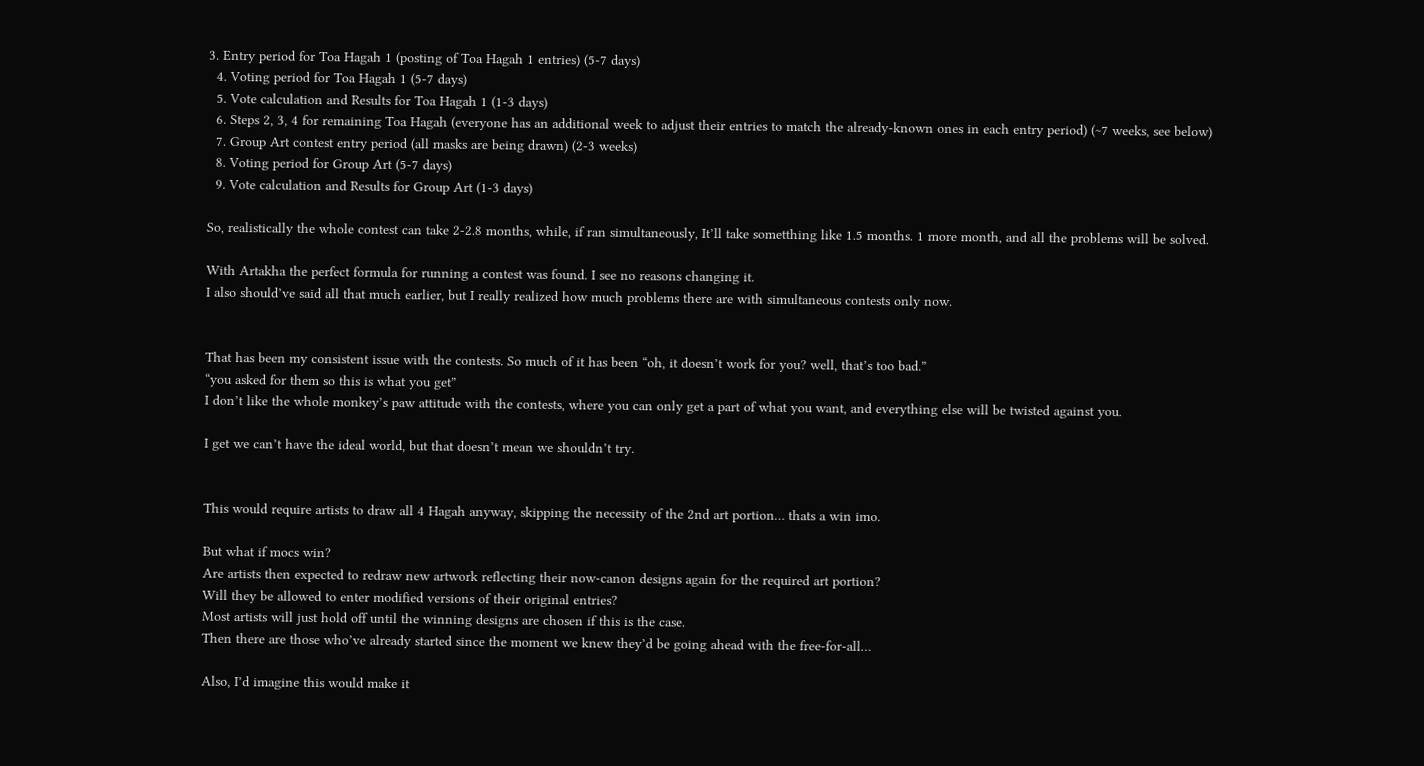3. Entry period for Toa Hagah 1 (posting of Toa Hagah 1 entries) (5-7 days)
  4. Voting period for Toa Hagah 1 (5-7 days)
  5. Vote calculation and Results for Toa Hagah 1 (1-3 days)
  6. Steps 2, 3, 4 for remaining Toa Hagah (everyone has an additional week to adjust their entries to match the already-known ones in each entry period) (~7 weeks, see below)
  7. Group Art contest entry period (all masks are being drawn) (2-3 weeks)
  8. Voting period for Group Art (5-7 days)
  9. Vote calculation and Results for Group Art (1-3 days)

So, realistically the whole contest can take 2-2.8 months, while, if ran simultaneously, It’ll take sometthing like 1.5 months. 1 more month, and all the problems will be solved.

With Artakha the perfect formula for running a contest was found. I see no reasons changing it.
I also should’ve said all that much earlier, but I really realized how much problems there are with simultaneous contests only now.


That has been my consistent issue with the contests. So much of it has been “oh, it doesn’t work for you? well, that’s too bad.”
“you asked for them so this is what you get”
I don’t like the whole monkey’s paw attitude with the contests, where you can only get a part of what you want, and everything else will be twisted against you.

I get we can’t have the ideal world, but that doesn’t mean we shouldn’t try.


This would require artists to draw all 4 Hagah anyway, skipping the necessity of the 2nd art portion… thats a win imo.

But what if mocs win?
Are artists then expected to redraw new artwork reflecting their now-canon designs again for the required art portion?
Will they be allowed to enter modified versions of their original entries?
Most artists will just hold off until the winning designs are chosen if this is the case.
Then there are those who’ve already started since the moment we knew they’d be going ahead with the free-for-all…

Also, I’d imagine this would make it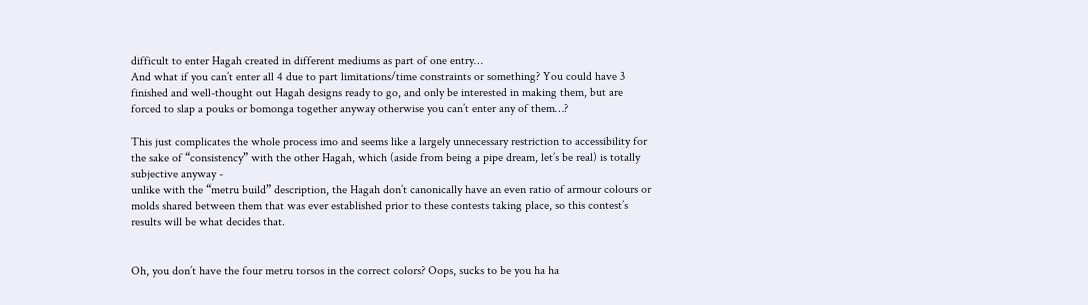difficult to enter Hagah created in different mediums as part of one entry…
And what if you can’t enter all 4 due to part limitations/time constraints or something? You could have 3 finished and well-thought out Hagah designs ready to go, and only be interested in making them, but are forced to slap a pouks or bomonga together anyway otherwise you can’t enter any of them…?

This just complicates the whole process imo and seems like a largely unnecessary restriction to accessibility for the sake of “consistency” with the other Hagah, which (aside from being a pipe dream, let’s be real) is totally subjective anyway -
unlike with the “metru build” description, the Hagah don’t canonically have an even ratio of armour colours or molds shared between them that was ever established prior to these contests taking place, so this contest’s results will be what decides that.


Oh, you don’t have the four metru torsos in the correct colors? Oops, sucks to be you ha ha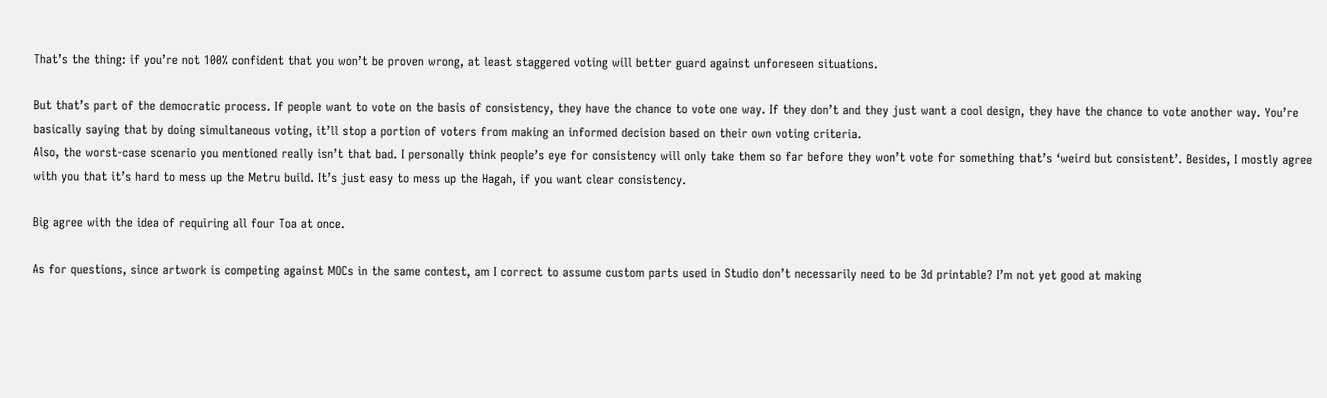That’s the thing: if you’re not 100% confident that you won’t be proven wrong, at least staggered voting will better guard against unforeseen situations.

But that’s part of the democratic process. If people want to vote on the basis of consistency, they have the chance to vote one way. If they don’t and they just want a cool design, they have the chance to vote another way. You’re basically saying that by doing simultaneous voting, it’ll stop a portion of voters from making an informed decision based on their own voting criteria.
Also, the worst-case scenario you mentioned really isn’t that bad. I personally think people’s eye for consistency will only take them so far before they won’t vote for something that’s ‘weird but consistent’. Besides, I mostly agree with you that it’s hard to mess up the Metru build. It’s just easy to mess up the Hagah, if you want clear consistency.

Big agree with the idea of requiring all four Toa at once.

As for questions, since artwork is competing against MOCs in the same contest, am I correct to assume custom parts used in Studio don’t necessarily need to be 3d printable? I’m not yet good at making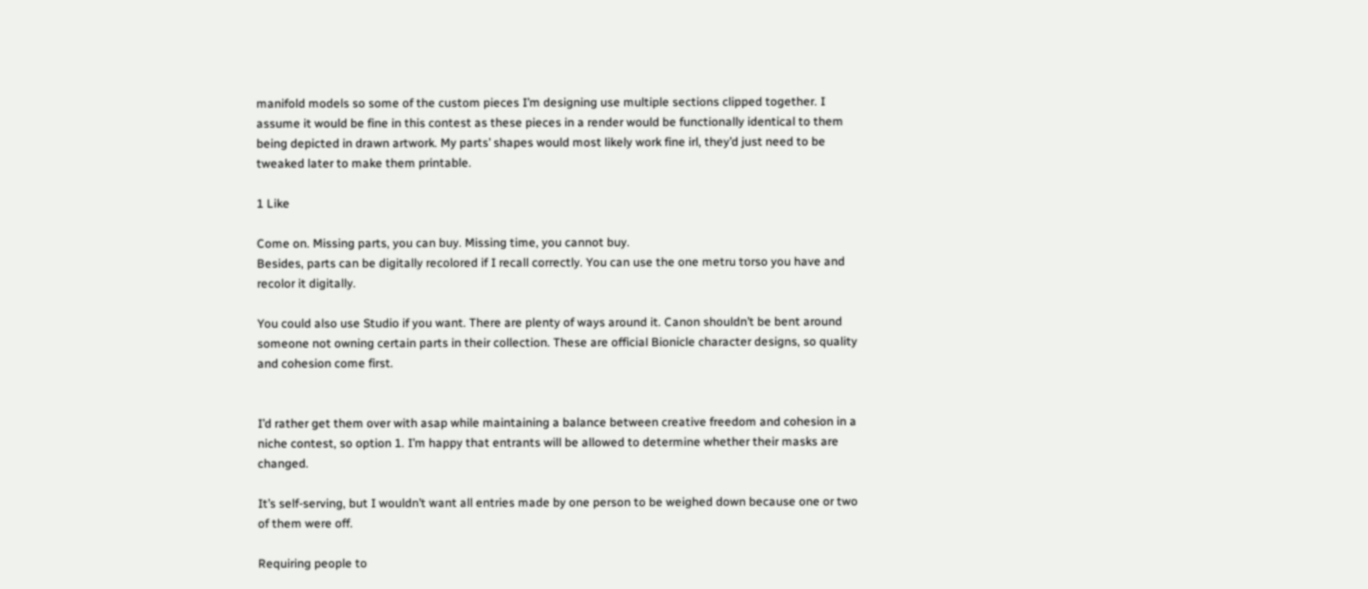manifold models so some of the custom pieces I’m designing use multiple sections clipped together. I assume it would be fine in this contest as these pieces in a render would be functionally identical to them being depicted in drawn artwork. My parts’ shapes would most likely work fine irl, they’d just need to be tweaked later to make them printable.

1 Like

Come on. Missing parts, you can buy. Missing time, you cannot buy.
Besides, parts can be digitally recolored if I recall correctly. You can use the one metru torso you have and recolor it digitally.

You could also use Studio if you want. There are plenty of ways around it. Canon shouldn’t be bent around someone not owning certain parts in their collection. These are official Bionicle character designs, so quality and cohesion come first.


I’d rather get them over with asap while maintaining a balance between creative freedom and cohesion in a niche contest, so option 1. I’m happy that entrants will be allowed to determine whether their masks are changed.

It’s self-serving, but I wouldn’t want all entries made by one person to be weighed down because one or two of them were off.

Requiring people to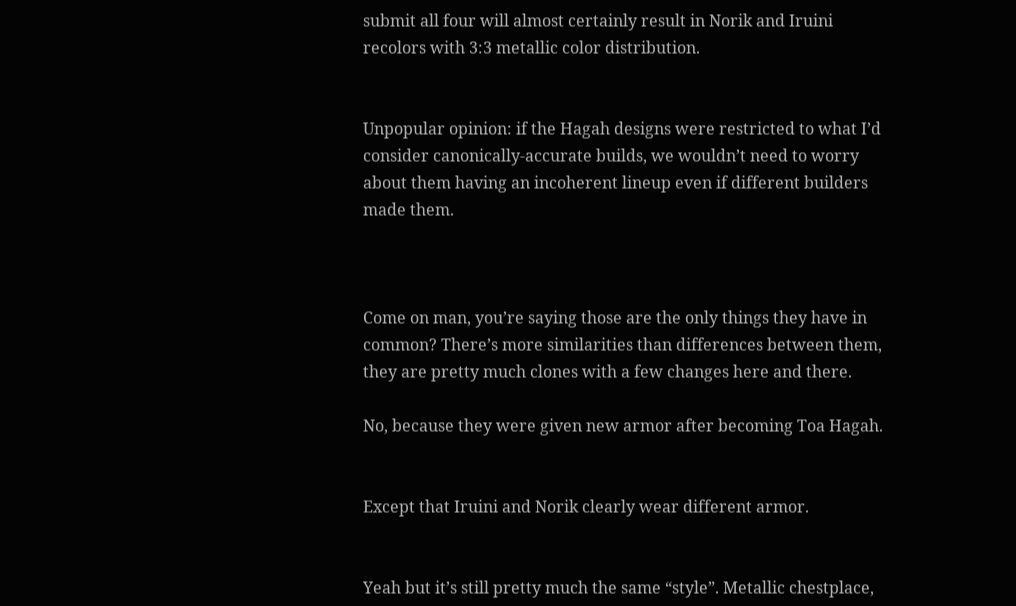submit all four will almost certainly result in Norik and Iruini recolors with 3:3 metallic color distribution.


Unpopular opinion: if the Hagah designs were restricted to what I’d consider canonically-accurate builds, we wouldn’t need to worry about them having an incoherent lineup even if different builders made them.



Come on man, you’re saying those are the only things they have in common? There’s more similarities than differences between them, they are pretty much clones with a few changes here and there.

No, because they were given new armor after becoming Toa Hagah.


Except that Iruini and Norik clearly wear different armor.


Yeah but it’s still pretty much the same “style”. Metallic chestplace,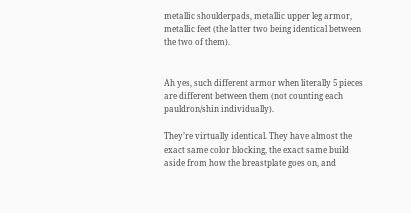metallic shoulderpads, metallic upper leg armor, metallic feet (the latter two being identical between the two of them).


Ah yes, such different armor when literally 5 pieces are different between them (not counting each pauldron/shin individually).

They’re virtually identical. They have almost the exact same color blocking, the exact same build aside from how the breastplate goes on, and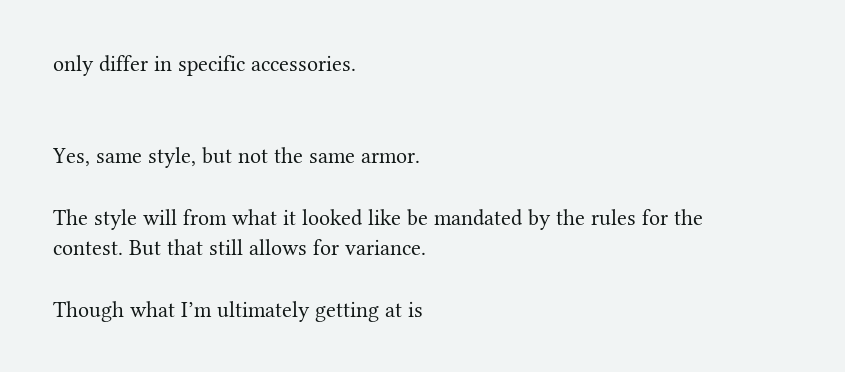only differ in specific accessories.


Yes, same style, but not the same armor.

The style will from what it looked like be mandated by the rules for the contest. But that still allows for variance.

Though what I’m ultimately getting at is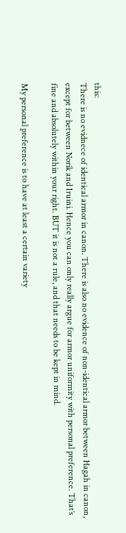this:
There is no evidnece of identical armor in canon. There is also no evidence of non-identical armor between Hagah in canon, except for between Norik and Iruini. Hence you can only really argue for armor uniformity with personal preference. That’s fine and absolutely within your right. BUT it is not a rule, and that needs to be kept in mind.

My personal preference is to have at least a certain variety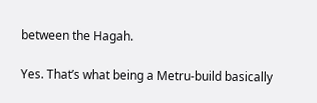between the Hagah.

Yes. That’s what being a Metru-build basically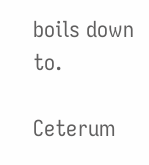boils down to.

Ceterum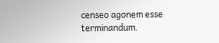censeo agonem esse terminandum.